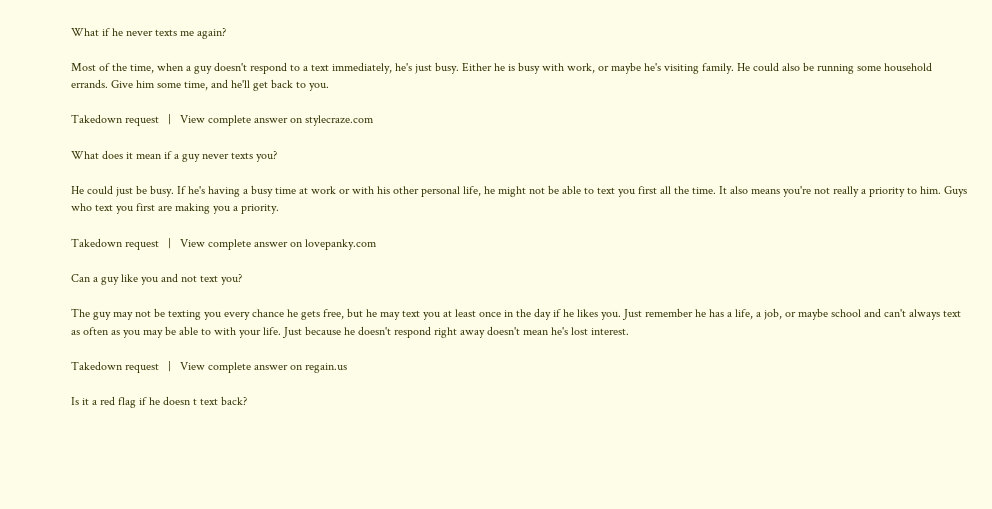What if he never texts me again?

Most of the time, when a guy doesn't respond to a text immediately, he's just busy. Either he is busy with work, or maybe he's visiting family. He could also be running some household errands. Give him some time, and he'll get back to you.

Takedown request   |   View complete answer on stylecraze.com

What does it mean if a guy never texts you?

He could just be busy. If he's having a busy time at work or with his other personal life, he might not be able to text you first all the time. It also means you're not really a priority to him. Guys who text you first are making you a priority.

Takedown request   |   View complete answer on lovepanky.com

Can a guy like you and not text you?

The guy may not be texting you every chance he gets free, but he may text you at least once in the day if he likes you. Just remember he has a life, a job, or maybe school and can't always text as often as you may be able to with your life. Just because he doesn't respond right away doesn't mean he's lost interest.

Takedown request   |   View complete answer on regain.us

Is it a red flag if he doesn t text back?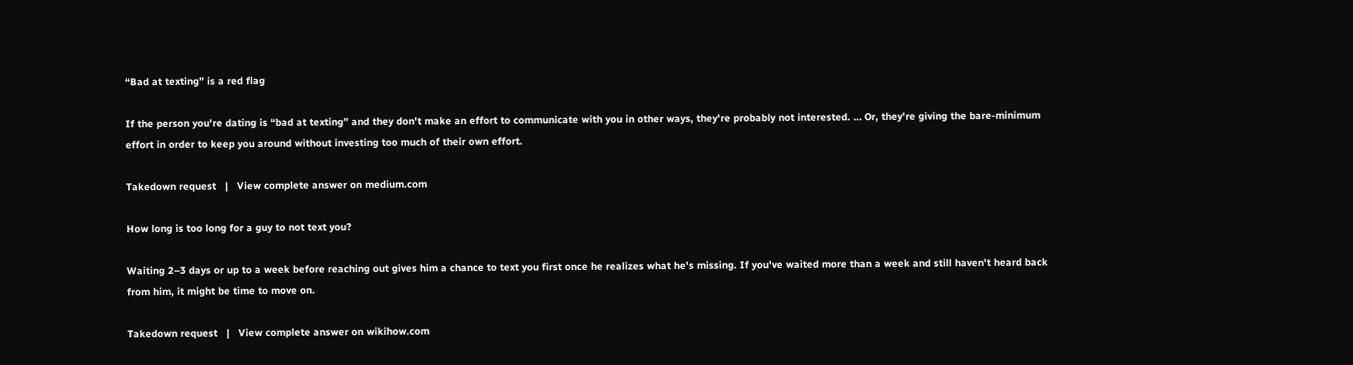“Bad at texting” is a red flag

If the person you're dating is “bad at texting” and they don't make an effort to communicate with you in other ways, they're probably not interested. … Or, they're giving the bare-minimum effort in order to keep you around without investing too much of their own effort.

Takedown request   |   View complete answer on medium.com

How long is too long for a guy to not text you?

Waiting 2–3 days or up to a week before reaching out gives him a chance to text you first once he realizes what he's missing. If you've waited more than a week and still haven't heard back from him, it might be time to move on.

Takedown request   |   View complete answer on wikihow.com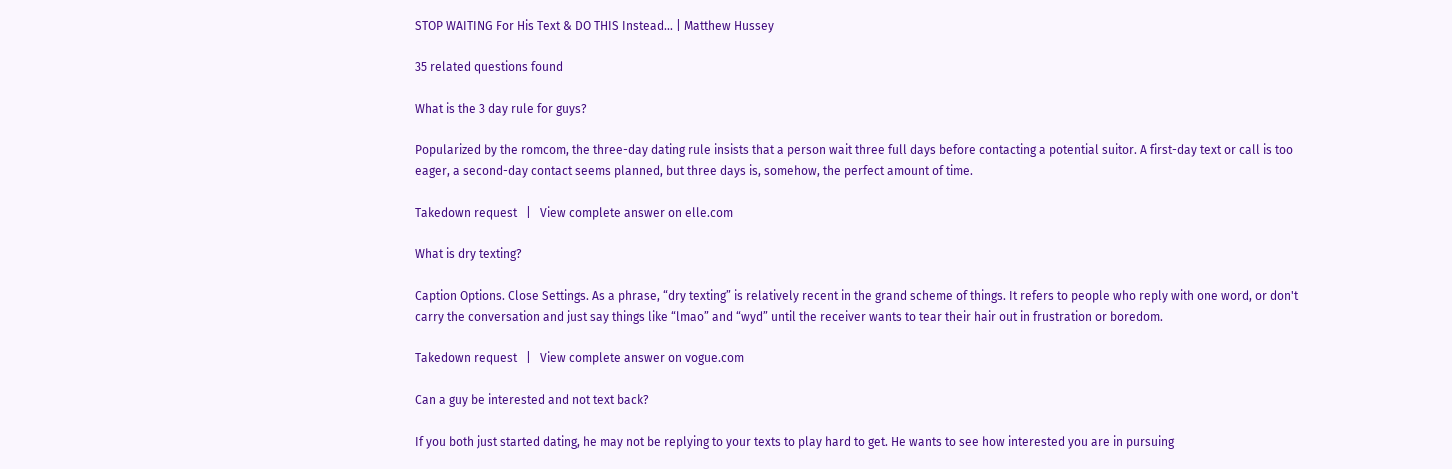STOP WAITING For His Text & DO THIS Instead... | Matthew Hussey

35 related questions found

What is the 3 day rule for guys?

Popularized by the romcom, the three-day dating rule insists that a person wait three full days before contacting a potential suitor. A first-day text or call is too eager, a second-day contact seems planned, but three days is, somehow, the perfect amount of time.

Takedown request   |   View complete answer on elle.com

What is dry texting?

Caption Options. Close Settings. As a phrase, “dry texting” is relatively recent in the grand scheme of things. It refers to people who reply with one word, or don't carry the conversation and just say things like “lmao” and “wyd” until the receiver wants to tear their hair out in frustration or boredom.

Takedown request   |   View complete answer on vogue.com

Can a guy be interested and not text back?

If you both just started dating, he may not be replying to your texts to play hard to get. He wants to see how interested you are in pursuing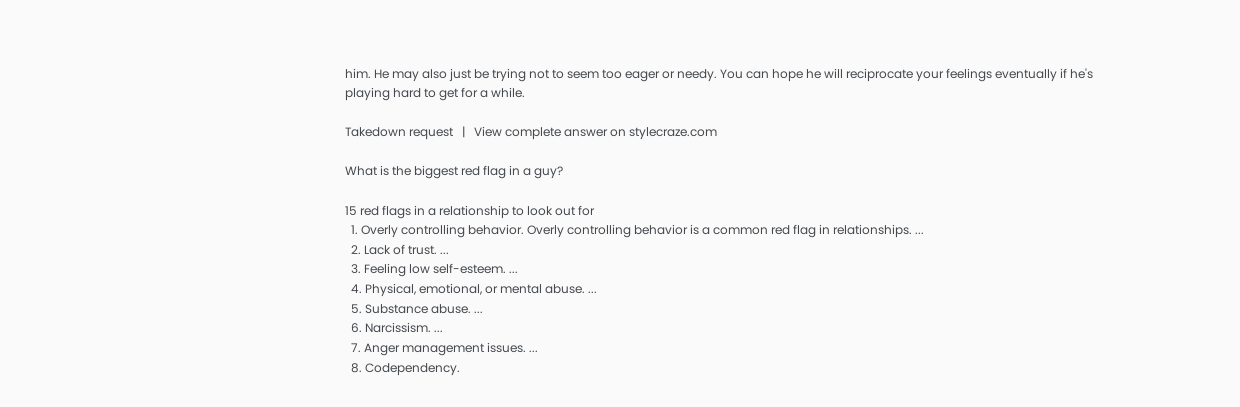him. He may also just be trying not to seem too eager or needy. You can hope he will reciprocate your feelings eventually if he's playing hard to get for a while.

Takedown request   |   View complete answer on stylecraze.com

What is the biggest red flag in a guy?

15 red flags in a relationship to look out for
  1. Overly controlling behavior. Overly controlling behavior is a common red flag in relationships. ...
  2. Lack of trust. ...
  3. Feeling low self-esteem. ...
  4. Physical, emotional, or mental abuse. ...
  5. Substance abuse. ...
  6. Narcissism. ...
  7. Anger management issues. ...
  8. Codependency.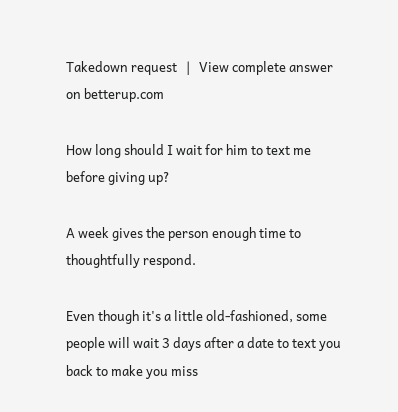Takedown request   |   View complete answer on betterup.com

How long should I wait for him to text me before giving up?

A week gives the person enough time to thoughtfully respond.

Even though it's a little old-fashioned, some people will wait 3 days after a date to text you back to make you miss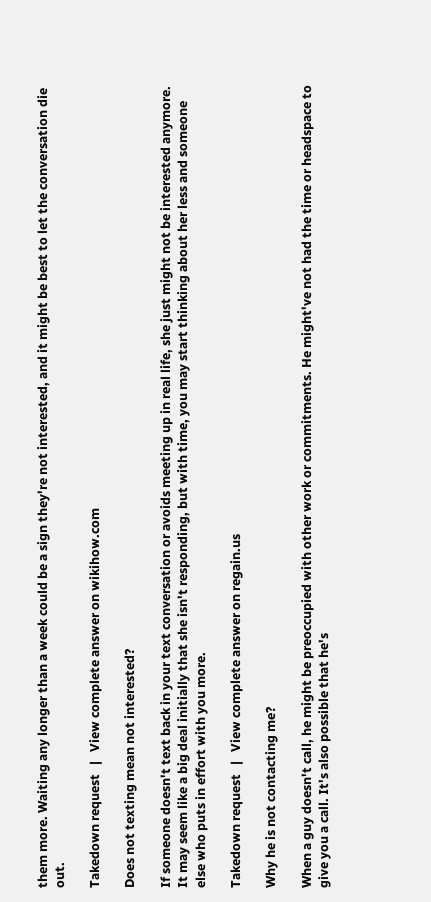them more. Waiting any longer than a week could be a sign they're not interested, and it might be best to let the conversation die out.

Takedown request   |   View complete answer on wikihow.com

Does not texting mean not interested?

If someone doesn't text back in your text conversation or avoids meeting up in real life, she just might not be interested anymore. It may seem like a big deal initially that she isn't responding, but with time, you may start thinking about her less and someone else who puts in effort with you more.

Takedown request   |   View complete answer on regain.us

Why he is not contacting me?

When a guy doesn't call, he might be preoccupied with other work or commitments. He might've not had the time or headspace to give you a call. It's also possible that he's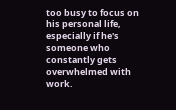too busy to focus on his personal life, especially if he's someone who constantly gets overwhelmed with work.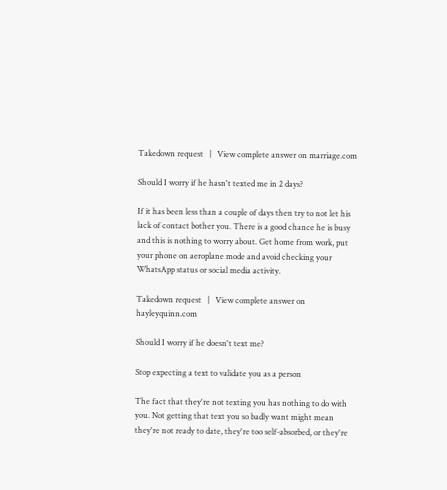Takedown request   |   View complete answer on marriage.com

Should I worry if he hasn't texted me in 2 days?

If it has been less than a couple of days then try to not let his lack of contact bother you. There is a good chance he is busy and this is nothing to worry about. Get home from work, put your phone on aeroplane mode and avoid checking your WhatsApp status or social media activity.

Takedown request   |   View complete answer on hayleyquinn.com

Should I worry if he doesn't text me?

Stop expecting a text to validate you as a person

The fact that they're not texting you has nothing to do with you. Not getting that text you so badly want might mean they're not ready to date, they're too self-absorbed, or they're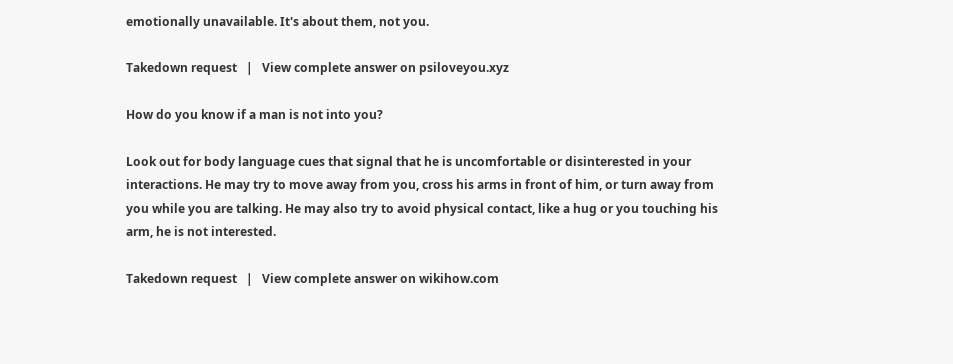emotionally unavailable. It's about them, not you.

Takedown request   |   View complete answer on psiloveyou.xyz

How do you know if a man is not into you?

Look out for body language cues that signal that he is uncomfortable or disinterested in your interactions. He may try to move away from you, cross his arms in front of him, or turn away from you while you are talking. He may also try to avoid physical contact, like a hug or you touching his arm, he is not interested.

Takedown request   |   View complete answer on wikihow.com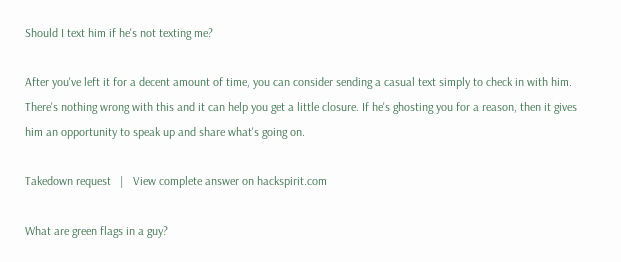Should I text him if he's not texting me?

After you've left it for a decent amount of time, you can consider sending a casual text simply to check in with him. There's nothing wrong with this and it can help you get a little closure. If he's ghosting you for a reason, then it gives him an opportunity to speak up and share what's going on.

Takedown request   |   View complete answer on hackspirit.com

What are green flags in a guy?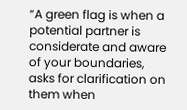“A green flag is when a potential partner is considerate and aware of your boundaries, asks for clarification on them when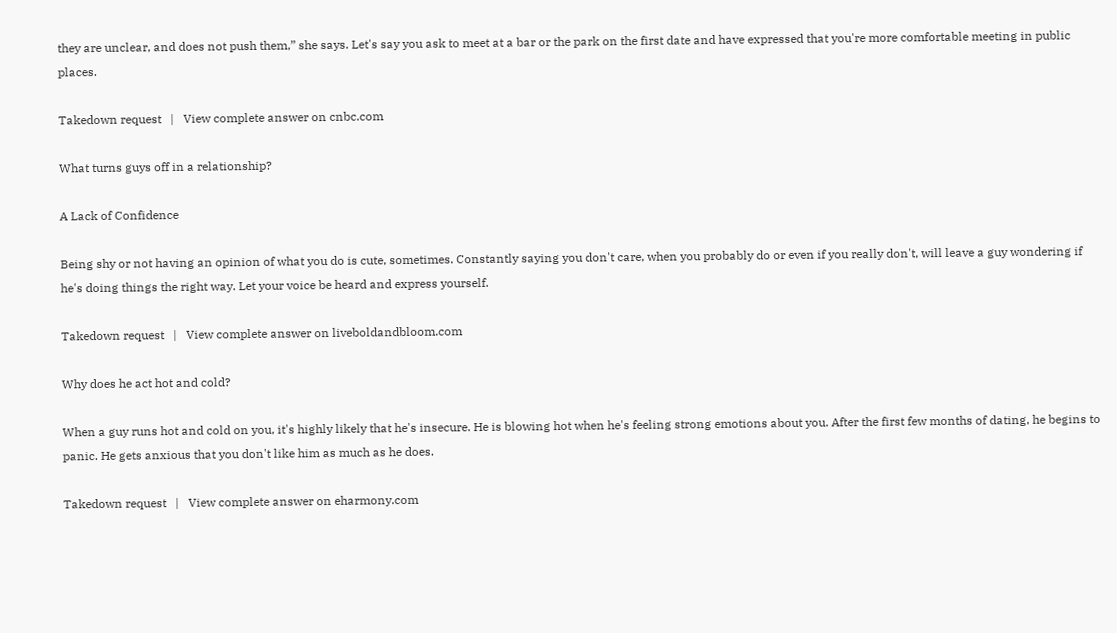they are unclear, and does not push them,” she says. Let's say you ask to meet at a bar or the park on the first date and have expressed that you're more comfortable meeting in public places.

Takedown request   |   View complete answer on cnbc.com

What turns guys off in a relationship?

A Lack of Confidence

Being shy or not having an opinion of what you do is cute, sometimes. Constantly saying you don't care, when you probably do or even if you really don't, will leave a guy wondering if he's doing things the right way. Let your voice be heard and express yourself.

Takedown request   |   View complete answer on liveboldandbloom.com

Why does he act hot and cold?

When a guy runs hot and cold on you, it's highly likely that he's insecure. He is blowing hot when he's feeling strong emotions about you. After the first few months of dating, he begins to panic. He gets anxious that you don't like him as much as he does.

Takedown request   |   View complete answer on eharmony.com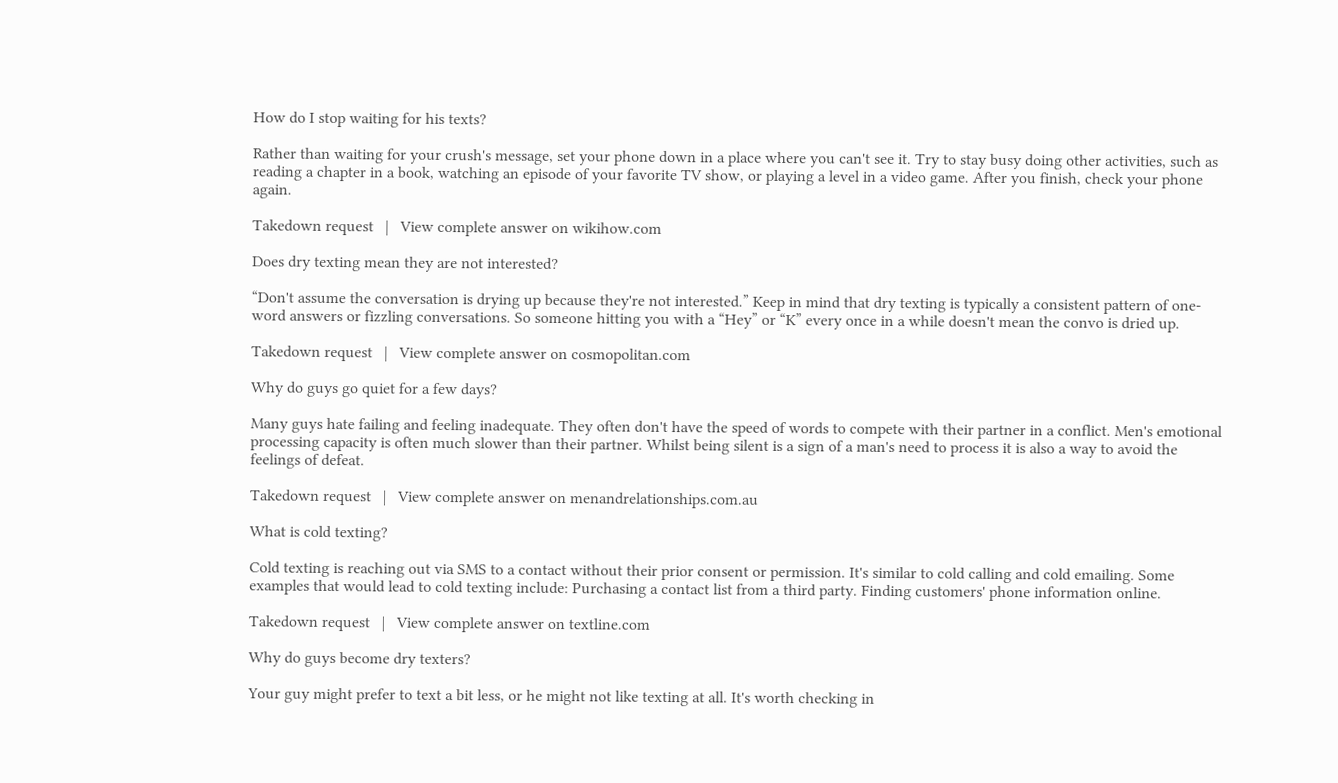How do I stop waiting for his texts?

Rather than waiting for your crush's message, set your phone down in a place where you can't see it. Try to stay busy doing other activities, such as reading a chapter in a book, watching an episode of your favorite TV show, or playing a level in a video game. After you finish, check your phone again.

Takedown request   |   View complete answer on wikihow.com

Does dry texting mean they are not interested?

“Don't assume the conversation is drying up because they're not interested.” Keep in mind that dry texting is typically a consistent pattern of one-word answers or fizzling conversations. So someone hitting you with a “Hey” or “K” every once in a while doesn't mean the convo is dried up.

Takedown request   |   View complete answer on cosmopolitan.com

Why do guys go quiet for a few days?

Many guys hate failing and feeling inadequate. They often don't have the speed of words to compete with their partner in a conflict. Men's emotional processing capacity is often much slower than their partner. Whilst being silent is a sign of a man's need to process it is also a way to avoid the feelings of defeat.

Takedown request   |   View complete answer on menandrelationships.com.au

What is cold texting?

Cold texting is reaching out via SMS to a contact without their prior consent or permission. It's similar to cold calling and cold emailing. Some examples that would lead to cold texting include: Purchasing a contact list from a third party. Finding customers' phone information online.

Takedown request   |   View complete answer on textline.com

Why do guys become dry texters?

Your guy might prefer to text a bit less, or he might not like texting at all. It's worth checking in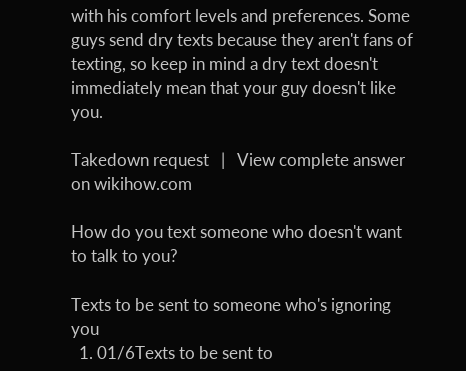with his comfort levels and preferences. Some guys send dry texts because they aren't fans of texting, so keep in mind a dry text doesn't immediately mean that your guy doesn't like you.

Takedown request   |   View complete answer on wikihow.com

How do you text someone who doesn't want to talk to you?

Texts to be sent to someone who's ignoring you
  1. 01/6Texts to be sent to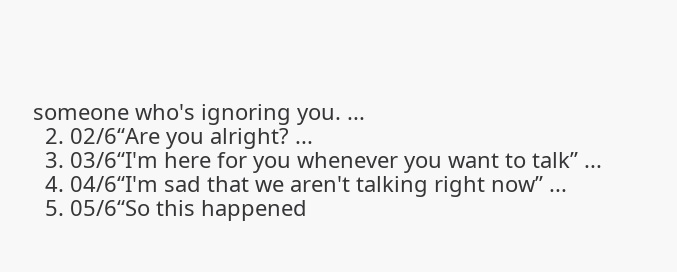someone who's ignoring you. ...
  2. 02/6“Are you alright? ...
  3. 03/6“I'm here for you whenever you want to talk” ...
  4. 04/6“I'm sad that we aren't talking right now” ...
  5. 05/6“So this happened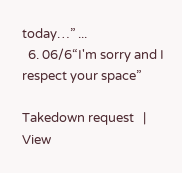today…” ...
  6. 06/6“I'm sorry and I respect your space”

Takedown request   |   View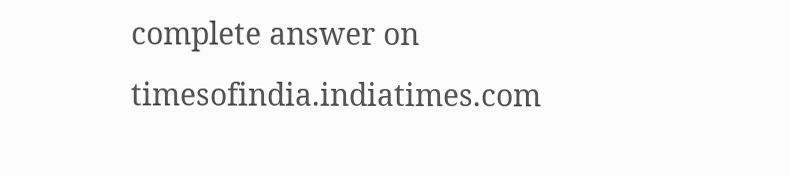complete answer on timesofindia.indiatimes.com